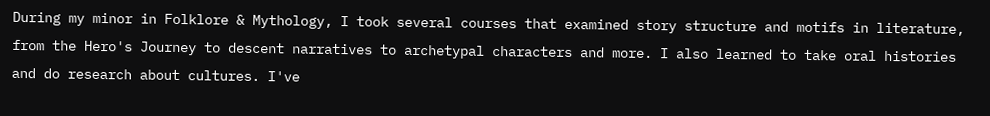During my minor in Folklore & Mythology, I took several courses that examined story structure and motifs in literature, from the Hero's Journey to descent narratives to archetypal characters and more. I also learned to take oral histories and do research about cultures. I've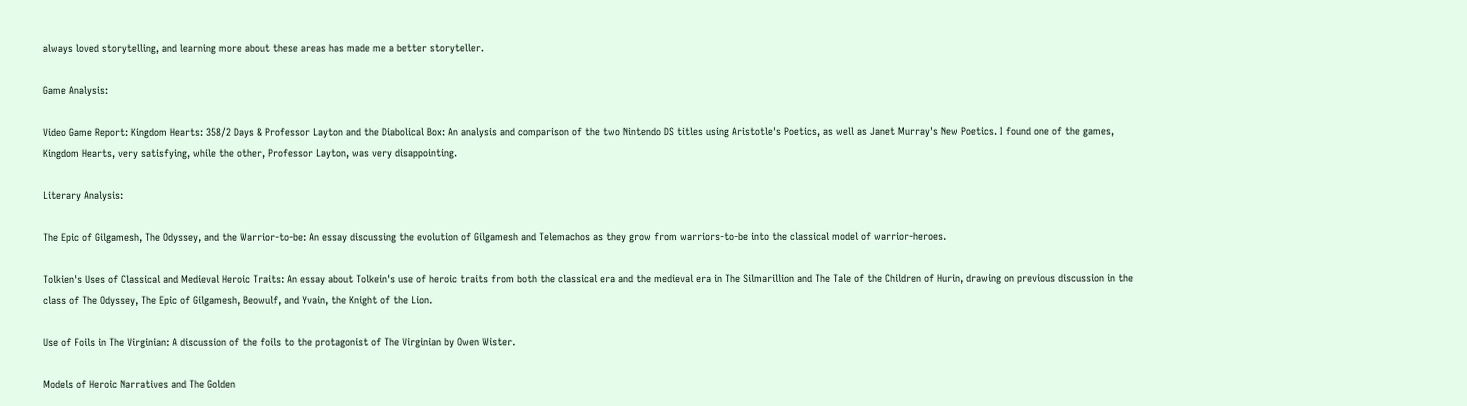always loved storytelling, and learning more about these areas has made me a better storyteller.

Game Analysis:

Video Game Report: Kingdom Hearts: 358/2 Days & Professor Layton and the Diabolical Box: An analysis and comparison of the two Nintendo DS titles using Aristotle's Poetics, as well as Janet Murray's New Poetics. I found one of the games, Kingdom Hearts, very satisfying, while the other, Professor Layton, was very disappointing.

Literary Analysis:

The Epic of Gilgamesh, The Odyssey, and the Warrior-to-be: An essay discussing the evolution of Gilgamesh and Telemachos as they grow from warriors-to-be into the classical model of warrior-heroes.

Tolkien's Uses of Classical and Medieval Heroic Traits: An essay about Tolkein's use of heroic traits from both the classical era and the medieval era in The Silmarillion and The Tale of the Children of Hurin, drawing on previous discussion in the class of The Odyssey, The Epic of Gilgamesh, Beowulf, and Yvain, the Knight of the Lion.

Use of Foils in The Virginian: A discussion of the foils to the protagonist of The Virginian by Owen Wister.

Models of Heroic Narratives and The Golden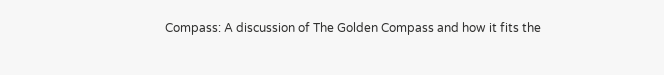Compass: A discussion of The Golden Compass and how it fits the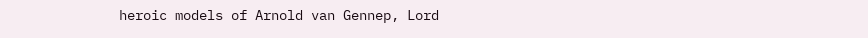heroic models of Arnold van Gennep, Lord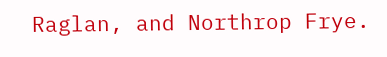Raglan, and Northrop Frye.